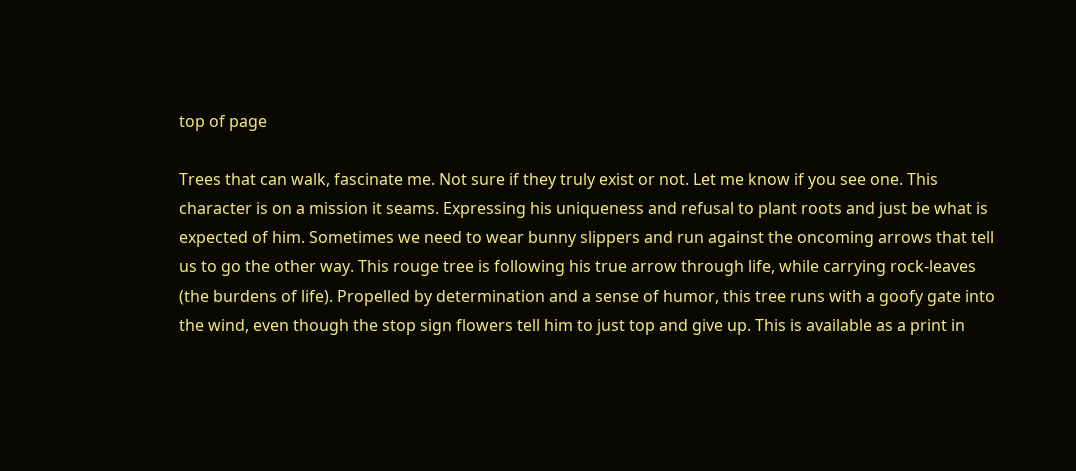top of page

Trees that can walk, fascinate me. Not sure if they truly exist or not. Let me know if you see one. This character is on a mission it seams. Expressing his uniqueness and refusal to plant roots and just be what is expected of him. Sometimes we need to wear bunny slippers and run against the oncoming arrows that tell us to go the other way. This rouge tree is following his true arrow through life, while carrying rock-leaves (the burdens of life). Propelled by determination and a sense of humor, this tree runs with a goofy gate into the wind, even though the stop sign flowers tell him to just top and give up. This is available as a print in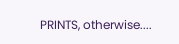PRINTS, otherwise....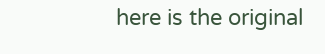here is the original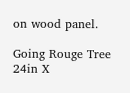on wood panel.

Going Rouge Tree 24in X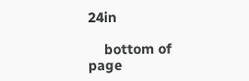24in

    bottom of page